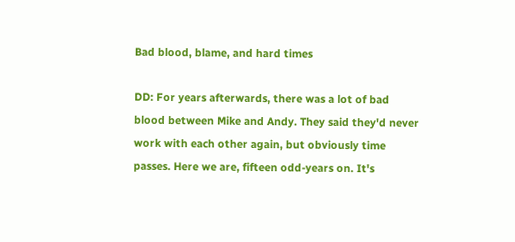Bad blood, blame, and hard times

DD: For years afterwards, there was a lot of bad blood between Mike and Andy. They said they'd never work with each other again, but obviously time passes. Here we are, fifteen odd-years on. It's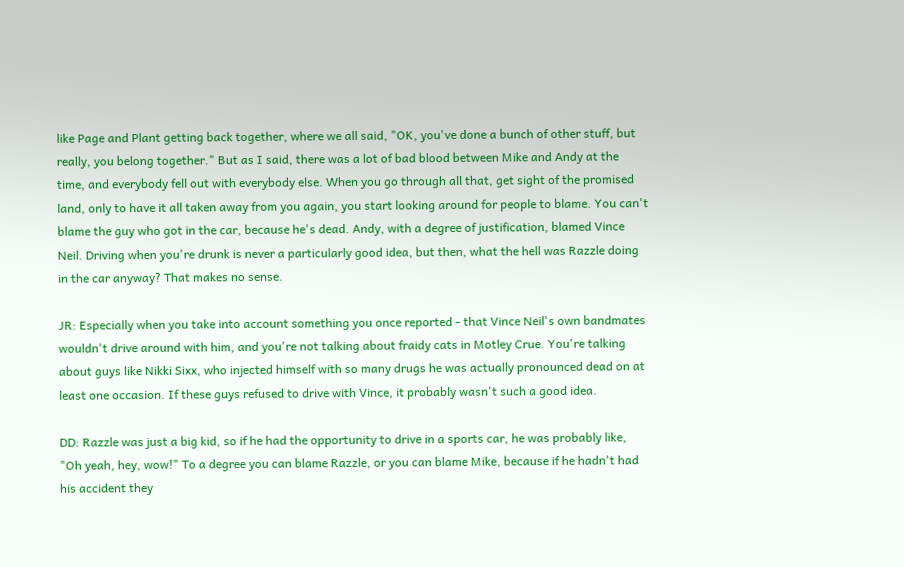like Page and Plant getting back together, where we all said, "OK, you've done a bunch of other stuff, but really, you belong together." But as I said, there was a lot of bad blood between Mike and Andy at the time, and everybody fell out with everybody else. When you go through all that, get sight of the promised land, only to have it all taken away from you again, you start looking around for people to blame. You can't blame the guy who got in the car, because he's dead. Andy, with a degree of justification, blamed Vince Neil. Driving when you're drunk is never a particularly good idea, but then, what the hell was Razzle doing in the car anyway? That makes no sense.

JR: Especially when you take into account something you once reported - that Vince Neil's own bandmates wouldn't drive around with him, and you're not talking about fraidy cats in Motley Crue. You're talking about guys like Nikki Sixx, who injected himself with so many drugs he was actually pronounced dead on at least one occasion. If these guys refused to drive with Vince, it probably wasn't such a good idea.

DD: Razzle was just a big kid, so if he had the opportunity to drive in a sports car, he was probably like, "Oh yeah, hey, wow!" To a degree you can blame Razzle, or you can blame Mike, because if he hadn't had his accident they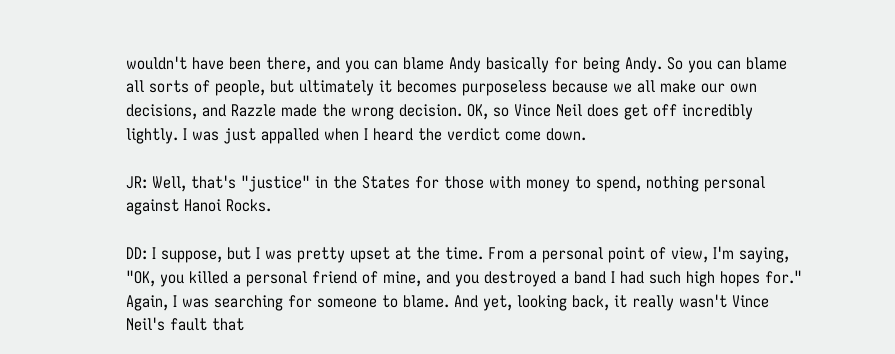wouldn't have been there, and you can blame Andy basically for being Andy. So you can blame all sorts of people, but ultimately it becomes purposeless because we all make our own decisions, and Razzle made the wrong decision. OK, so Vince Neil does get off incredibly lightly. I was just appalled when I heard the verdict come down.

JR: Well, that's "justice" in the States for those with money to spend, nothing personal against Hanoi Rocks.

DD: I suppose, but I was pretty upset at the time. From a personal point of view, I'm saying, "OK, you killed a personal friend of mine, and you destroyed a band I had such high hopes for." Again, I was searching for someone to blame. And yet, looking back, it really wasn't Vince Neil's fault that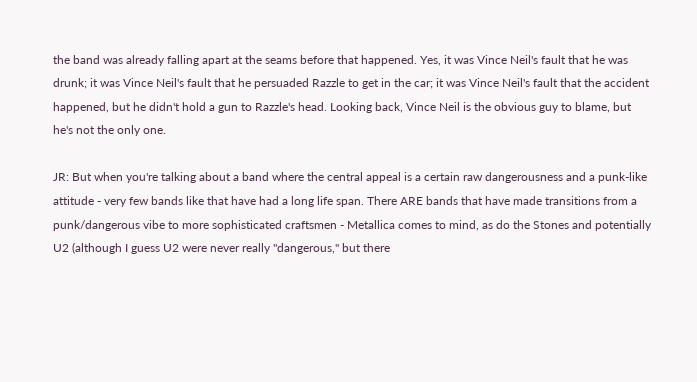the band was already falling apart at the seams before that happened. Yes, it was Vince Neil's fault that he was drunk; it was Vince Neil's fault that he persuaded Razzle to get in the car; it was Vince Neil's fault that the accident happened, but he didn't hold a gun to Razzle's head. Looking back, Vince Neil is the obvious guy to blame, but he's not the only one.

JR: But when you're talking about a band where the central appeal is a certain raw dangerousness and a punk-like attitude - very few bands like that have had a long life span. There ARE bands that have made transitions from a punk/dangerous vibe to more sophisticated craftsmen - Metallica comes to mind, as do the Stones and potentially U2 (although I guess U2 were never really "dangerous," but there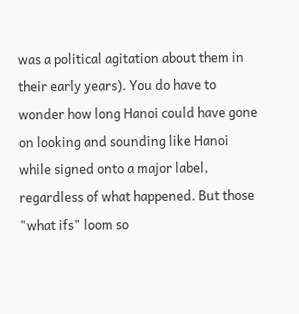was a political agitation about them in their early years). You do have to wonder how long Hanoi could have gone on looking and sounding like Hanoi while signed onto a major label, regardless of what happened. But those "what ifs" loom so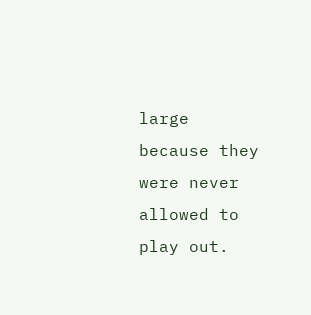large because they were never allowed to play out.